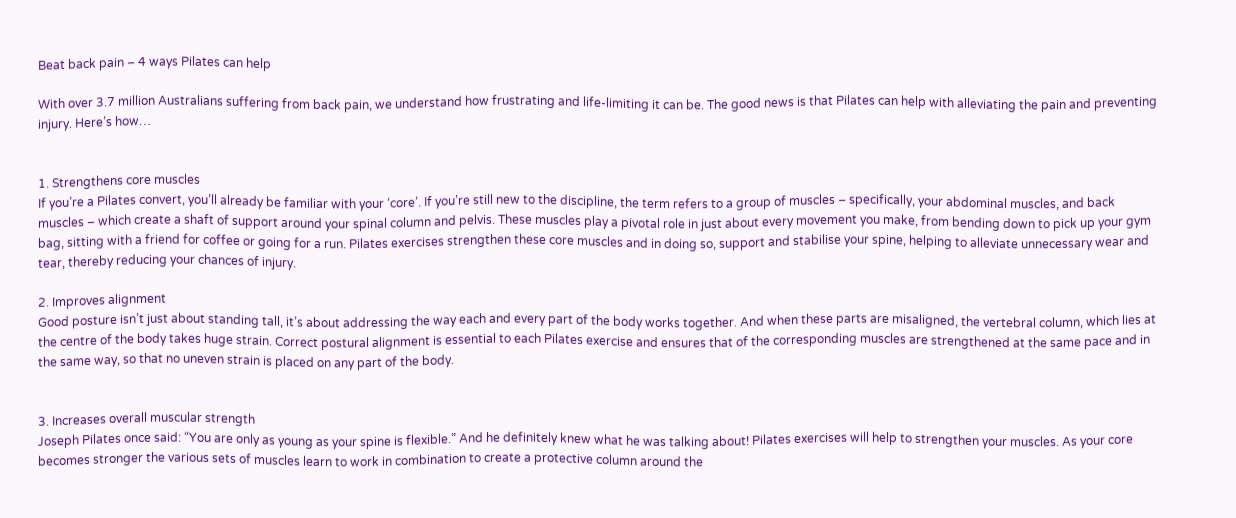Beat back pain – 4 ways Pilates can help

With over 3.7 million Australians suffering from back pain, we understand how frustrating and life-limiting it can be. The good news is that Pilates can help with alleviating the pain and preventing injury. Here’s how…


1. Strengthens core muscles
If you’re a Pilates convert, you’ll already be familiar with your ‘core’. If you’re still new to the discipline, the term refers to a group of muscles – specifically, your abdominal muscles, and back muscles – which create a shaft of support around your spinal column and pelvis. These muscles play a pivotal role in just about every movement you make, from bending down to pick up your gym bag, sitting with a friend for coffee or going for a run. Pilates exercises strengthen these core muscles and in doing so, support and stabilise your spine, helping to alleviate unnecessary wear and tear, thereby reducing your chances of injury.

2. Improves alignment
Good posture isn’t just about standing tall, it’s about addressing the way each and every part of the body works together. And when these parts are misaligned, the vertebral column, which lies at the centre of the body takes huge strain. Correct postural alignment is essential to each Pilates exercise and ensures that of the corresponding muscles are strengthened at the same pace and in the same way, so that no uneven strain is placed on any part of the body.


3. Increases overall muscular strength
Joseph Pilates once said: “You are only as young as your spine is flexible.” And he definitely knew what he was talking about! Pilates exercises will help to strengthen your muscles. As your core becomes stronger the various sets of muscles learn to work in combination to create a protective column around the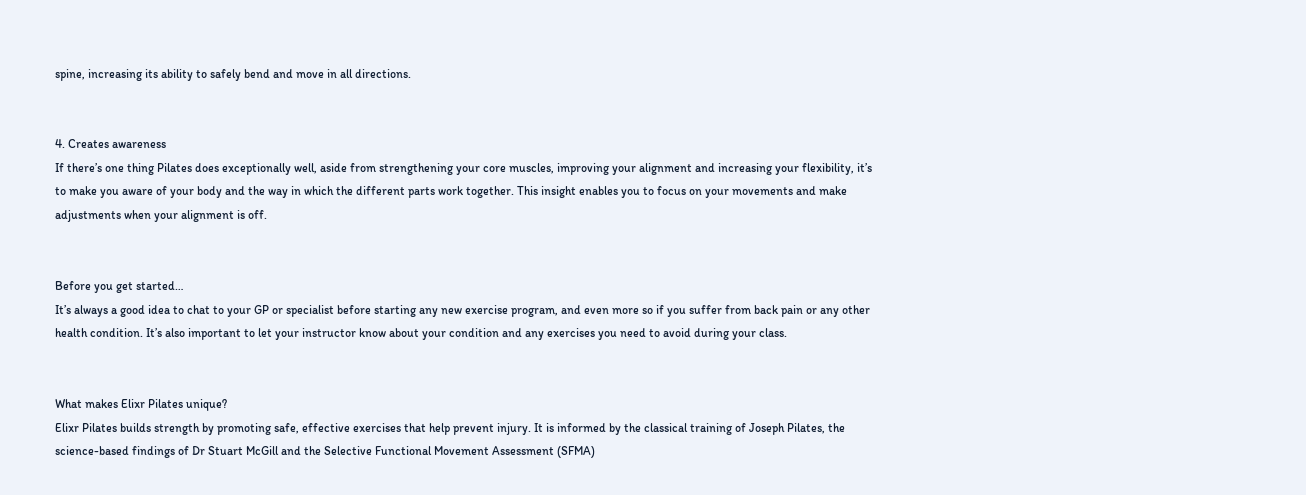spine, increasing its ability to safely bend and move in all directions.


4. Creates awareness
If there’s one thing Pilates does exceptionally well, aside from strengthening your core muscles, improving your alignment and increasing your flexibility, it’s to make you aware of your body and the way in which the different parts work together. This insight enables you to focus on your movements and make adjustments when your alignment is off.


Before you get started…
It’s always a good idea to chat to your GP or specialist before starting any new exercise program, and even more so if you suffer from back pain or any other health condition. It’s also important to let your instructor know about your condition and any exercises you need to avoid during your class.


What makes Elixr Pilates unique?
Elixr Pilates builds strength by promoting safe, effective exercises that help prevent injury. It is informed by the classical training of Joseph Pilates, the science-based findings of Dr Stuart McGill and the Selective Functional Movement Assessment (SFMA)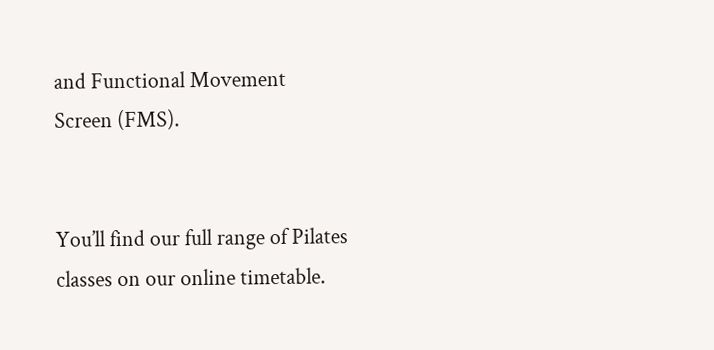and Functional Movement Screen (FMS).


You’ll find our full range of Pilates classes on our online timetable.